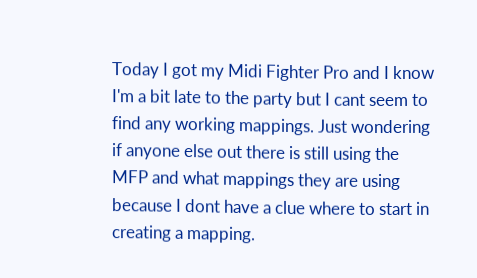Today I got my Midi Fighter Pro and I know I'm a bit late to the party but I cant seem to find any working mappings. Just wondering if anyone else out there is still using the MFP and what mappings they are using because I dont have a clue where to start in creating a mapping.